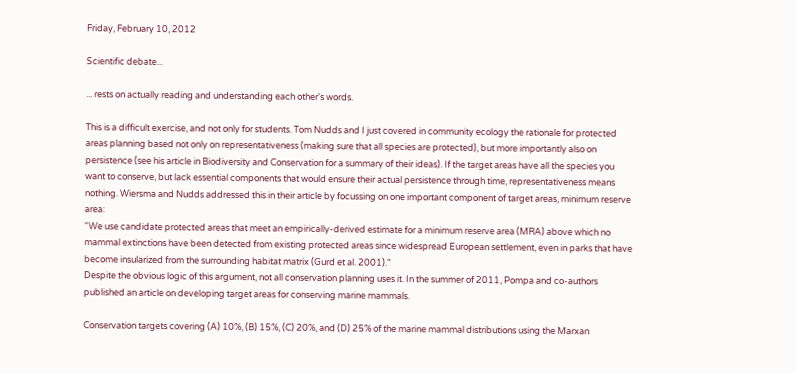Friday, February 10, 2012

Scientific debate...

... rests on actually reading and understanding each other's words.

This is a difficult exercise, and not only for students. Tom Nudds and I just covered in community ecology the rationale for protected areas planning based not only on representativeness (making sure that all species are protected), but more importantly also on persistence (see his article in Biodiversity and Conservation for a summary of their ideas). If the target areas have all the species you want to conserve, but lack essential components that would ensure their actual persistence through time, representativeness means nothing. Wiersma and Nudds addressed this in their article by focussing on one important component of target areas, minimum reserve area:
"We use candidate protected areas that meet an empirically-derived estimate for a minimum reserve area (MRA) above which no mammal extinctions have been detected from existing protected areas since widespread European settlement, even in parks that have become insularized from the surrounding habitat matrix (Gurd et al. 2001)."
Despite the obvious logic of this argument, not all conservation planning uses it. In the summer of 2011, Pompa and co-authors published an article on developing target areas for conserving marine mammals.

Conservation targets covering (A) 10%, (B) 15%, (C) 20%, and (D) 25% of the marine mammal distributions using the Marxan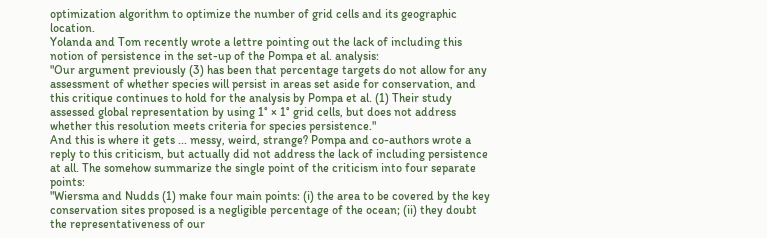optimization algorithm to optimize the number of grid cells and its geographic location.
Yolanda and Tom recently wrote a lettre pointing out the lack of including this notion of persistence in the set-up of the Pompa et al. analysis:
"Our argument previously (3) has been that percentage targets do not allow for any assessment of whether species will persist in areas set aside for conservation, and this critique continues to hold for the analysis by Pompa et al. (1) Their study assessed global representation by using 1° × 1° grid cells, but does not address whether this resolution meets criteria for species persistence."
And this is where it gets ... messy, weird, strange? Pompa and co-authors wrote a reply to this criticism, but actually did not address the lack of including persistence at all. The somehow summarize the single point of the criticism into four separate points:
"Wiersma and Nudds (1) make four main points: (i) the area to be covered by the key conservation sites proposed is a negligible percentage of the ocean; (ii) they doubt the representativeness of our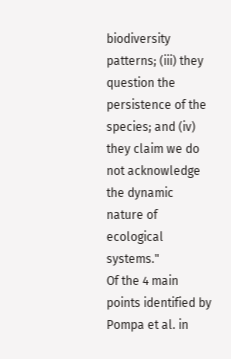biodiversity patterns; (iii) they question the persistence of the species; and (iv) they claim we do not acknowledge the dynamic nature of ecological systems."
Of the 4 main points identified by Pompa et al. in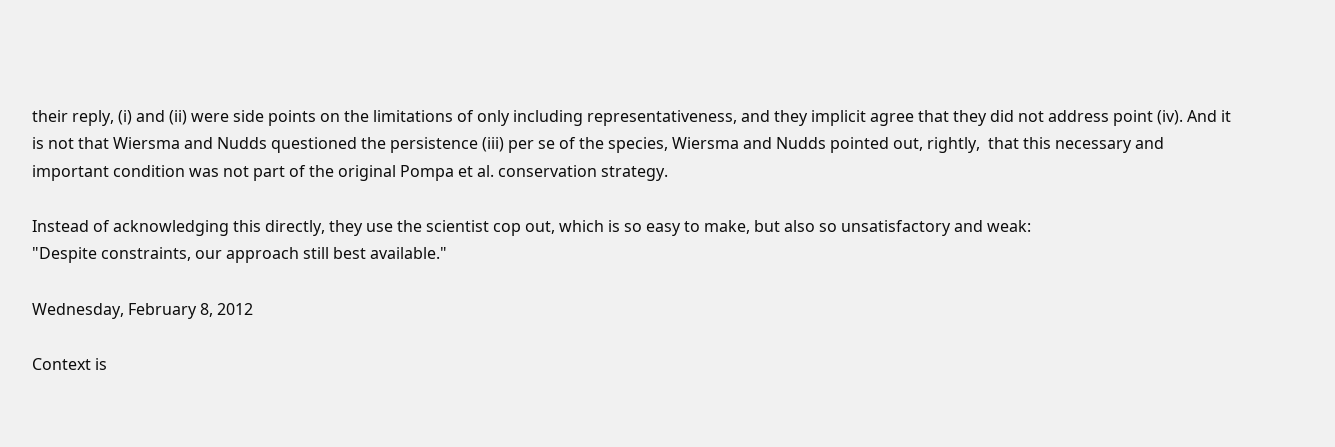their reply, (i) and (ii) were side points on the limitations of only including representativeness, and they implicit agree that they did not address point (iv). And it is not that Wiersma and Nudds questioned the persistence (iii) per se of the species, Wiersma and Nudds pointed out, rightly,  that this necessary and important condition was not part of the original Pompa et al. conservation strategy.

Instead of acknowledging this directly, they use the scientist cop out, which is so easy to make, but also so unsatisfactory and weak:
"Despite constraints, our approach still best available."

Wednesday, February 8, 2012

Context is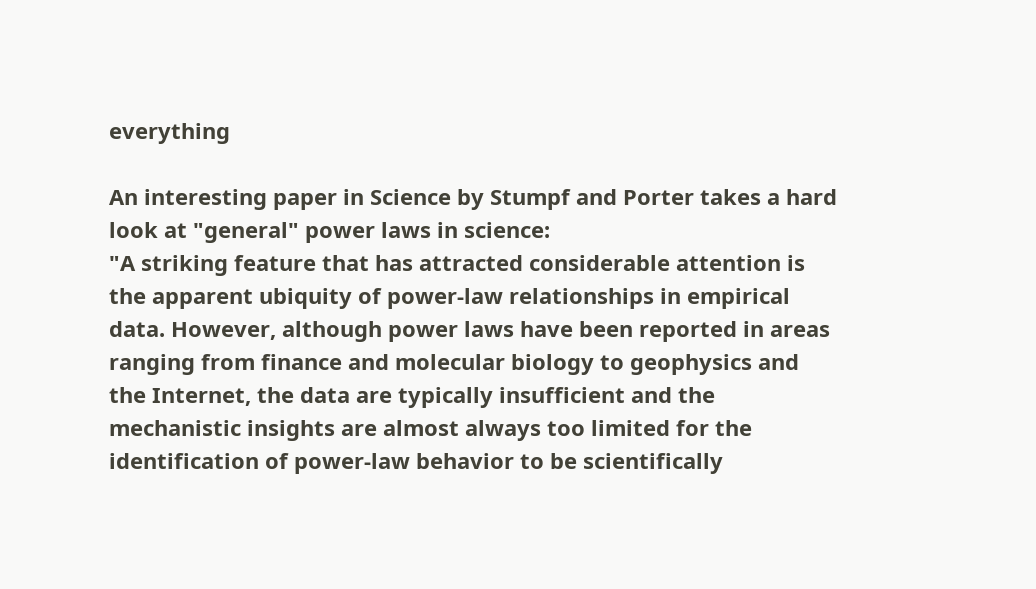everything

An interesting paper in Science by Stumpf and Porter takes a hard look at "general" power laws in science:
"A striking feature that has attracted considerable attention is the apparent ubiquity of power-law relationships in empirical data. However, although power laws have been reported in areas ranging from finance and molecular biology to geophysics and the Internet, the data are typically insufficient and the mechanistic insights are almost always too limited for the identification of power-law behavior to be scientifically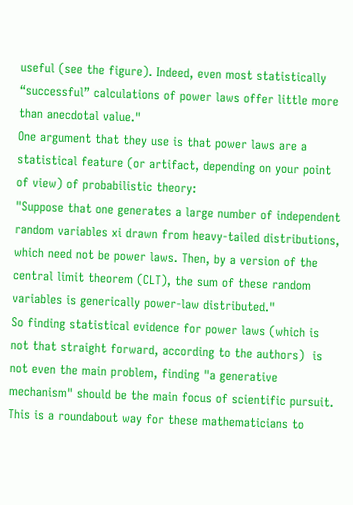useful (see the figure). Indeed, even most statistically “successful” calculations of power laws offer little more than anecdotal value."
One argument that they use is that power laws are a statistical feature (or artifact, depending on your point of view) of probabilistic theory:
"Suppose that one generates a large number of independent random variables xi drawn from heavy-tailed distributions, which need not be power laws. Then, by a version of the central limit theorem (CLT), the sum of these random variables is generically power-law distributed."
So finding statistical evidence for power laws (which is not that straight forward, according to the authors)  is not even the main problem, finding "a generative mechanism" should be the main focus of scientific pursuit. This is a roundabout way for these mathematicians to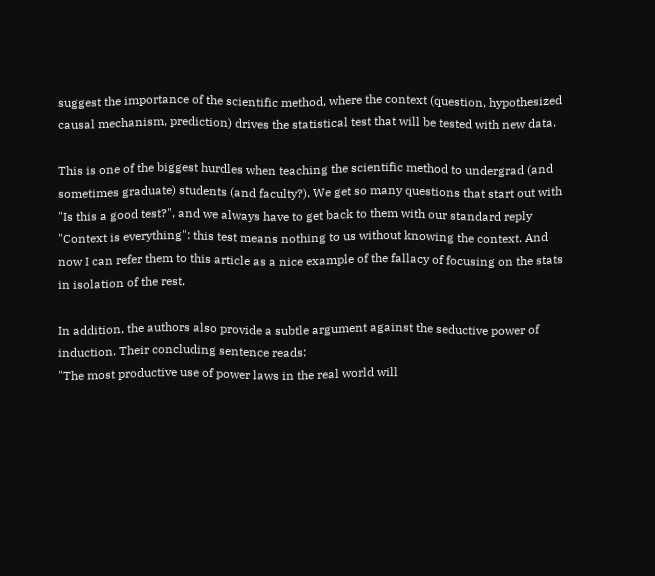suggest the importance of the scientific method, where the context (question, hypothesized causal mechanism, prediction) drives the statistical test that will be tested with new data.

This is one of the biggest hurdles when teaching the scientific method to undergrad (and sometimes graduate) students (and faculty?). We get so many questions that start out with "Is this a good test?", and we always have to get back to them with our standard reply "Context is everything": this test means nothing to us without knowing the context. And now I can refer them to this article as a nice example of the fallacy of focusing on the stats in isolation of the rest.

In addition, the authors also provide a subtle argument against the seductive power of induction. Their concluding sentence reads:
"The most productive use of power laws in the real world will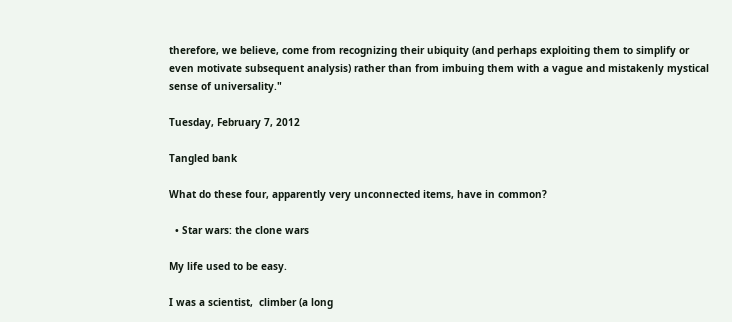therefore, we believe, come from recognizing their ubiquity (and perhaps exploiting them to simplify or even motivate subsequent analysis) rather than from imbuing them with a vague and mistakenly mystical sense of universality."

Tuesday, February 7, 2012

Tangled bank

What do these four, apparently very unconnected items, have in common?

  • Star wars: the clone wars

My life used to be easy.

I was a scientist,  climber (a long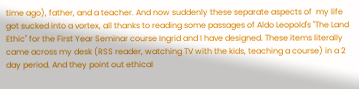time ago), father, and a teacher. And now suddenly these separate aspects of  my life got sucked into a vortex, all thanks to reading some passages of Aldo Leopold's "The Land Ethic" for the First Year Seminar course Ingrid and I have designed. These items literally came across my desk (RSS reader, watching TV with the kids, teaching a course) in a 2 day period. And they point out ethical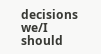decisions we/I should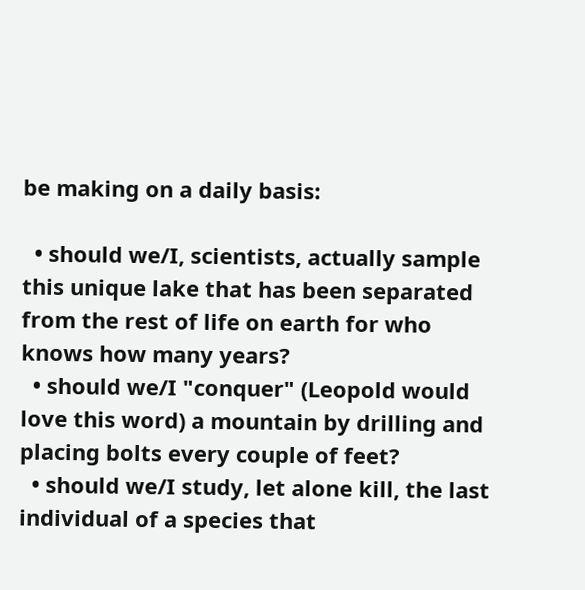be making on a daily basis:

  • should we/I, scientists, actually sample this unique lake that has been separated from the rest of life on earth for who knows how many years?
  • should we/I "conquer" (Leopold would love this word) a mountain by drilling and placing bolts every couple of feet?
  • should we/I study, let alone kill, the last individual of a species that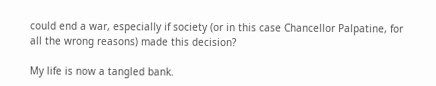could end a war, especially if society (or in this case Chancellor Palpatine, for all the wrong reasons) made this decision?

My life is now a tangled bank.